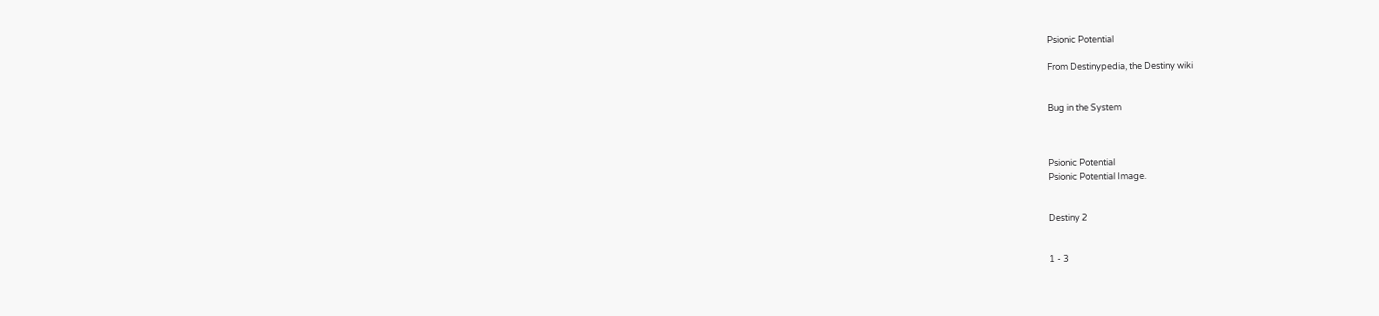Psionic Potential

From Destinypedia, the Destiny wiki


Bug in the System



Psionic Potential
Psionic Potential Image.


Destiny 2


1 - 3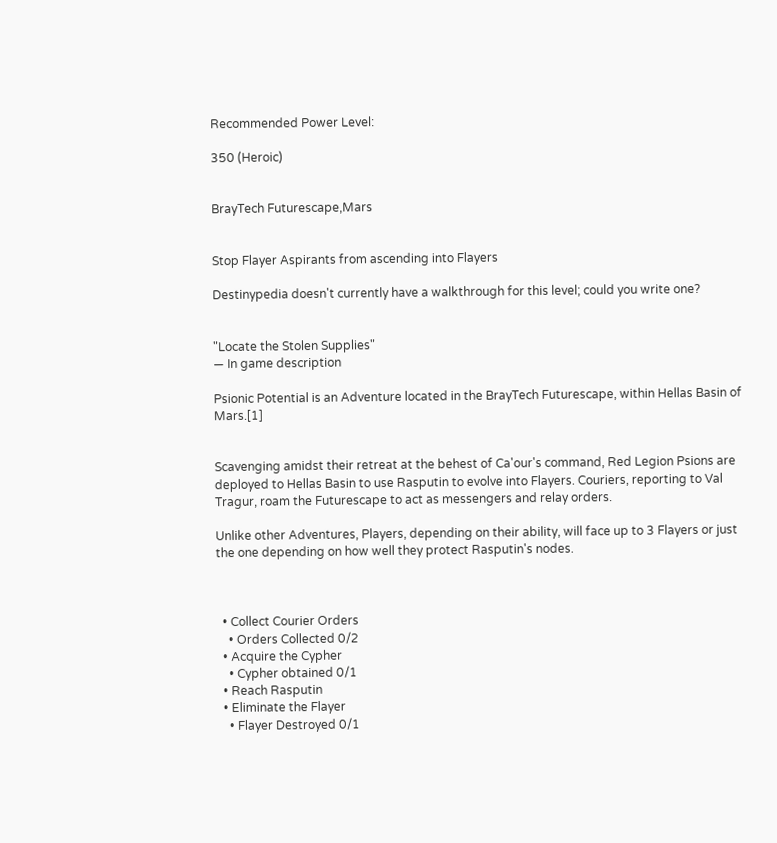Recommended Power Level:

350 (Heroic)


BrayTech Futurescape,Mars


Stop Flayer Aspirants from ascending into Flayers

Destinypedia doesn't currently have a walkthrough for this level; could you write one?


"Locate the Stolen Supplies"
— In game description

Psionic Potential is an Adventure located in the BrayTech Futurescape, within Hellas Basin of Mars.[1]


Scavenging amidst their retreat at the behest of Ca'our's command, Red Legion Psions are deployed to Hellas Basin to use Rasputin to evolve into Flayers. Couriers, reporting to Val Tragur, roam the Futurescape to act as messengers and relay orders.

Unlike other Adventures, Players, depending on their ability, will face up to 3 Flayers or just the one depending on how well they protect Rasputin's nodes.



  • Collect Courier Orders
    • Orders Collected 0/2
  • Acquire the Cypher
    • Cypher obtained 0/1
  • Reach Rasputin
  • Eliminate the Flayer
    • Flayer Destroyed 0/1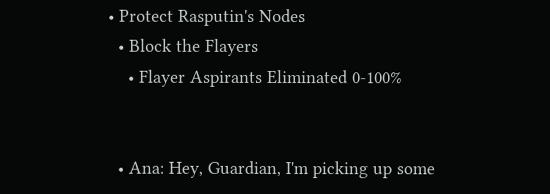• Protect Rasputin's Nodes
  • Block the Flayers
    • Flayer Aspirants Eliminated 0-100%


  • Ana: Hey, Guardian, I'm picking up some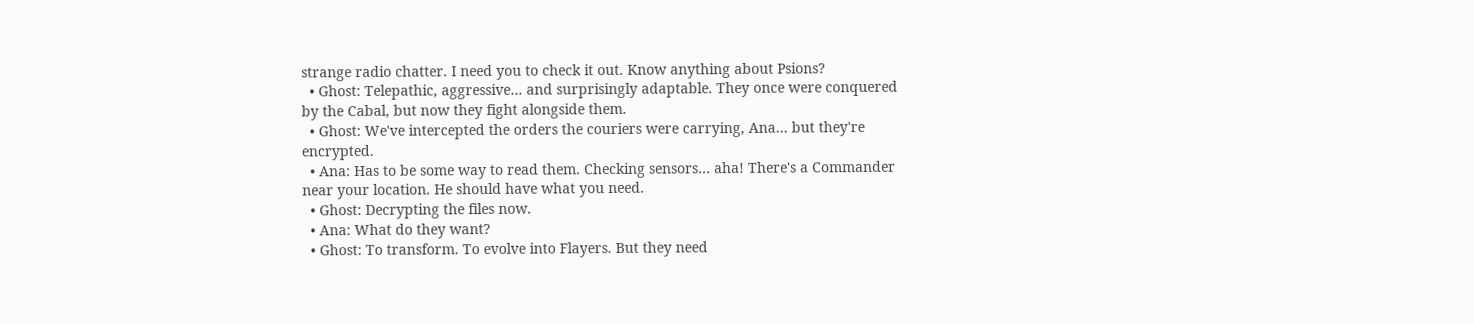strange radio chatter. I need you to check it out. Know anything about Psions?
  • Ghost: Telepathic, aggressive… and surprisingly adaptable. They once were conquered by the Cabal, but now they fight alongside them.
  • Ghost: We've intercepted the orders the couriers were carrying, Ana… but they're encrypted.
  • Ana: Has to be some way to read them. Checking sensors… aha! There's a Commander near your location. He should have what you need.
  • Ghost: Decrypting the files now.
  • Ana: What do they want?
  • Ghost: To transform. To evolve into Flayers. But they need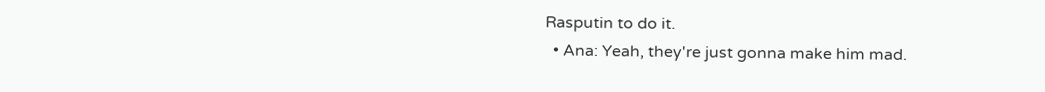Rasputin to do it.
  • Ana: Yeah, they're just gonna make him mad.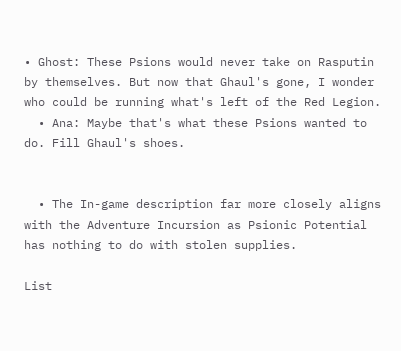• Ghost: These Psions would never take on Rasputin by themselves. But now that Ghaul's gone, I wonder who could be running what's left of the Red Legion.
  • Ana: Maybe that's what these Psions wanted to do. Fill Ghaul's shoes.


  • The In-game description far more closely aligns with the Adventure Incursion as Psionic Potential has nothing to do with stolen supplies.

List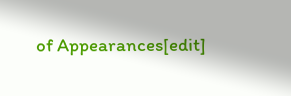of Appearances[edit]